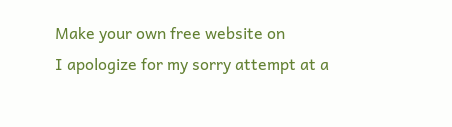Make your own free website on
I apologize for my sorry attempt at a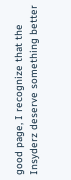good page, I recognize that the Insyderz deserve something better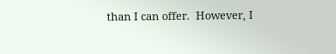than I can offer.  However, I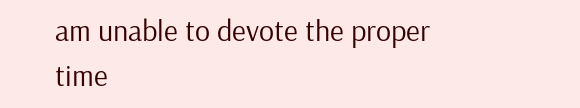am unable to devote the proper time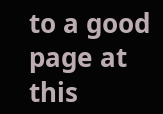to a good page at this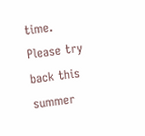time. Please try back this summer